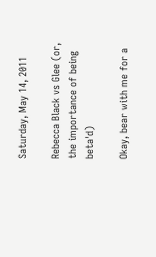Saturday, May 14, 2011

Rebecca Black vs Glee (or, the importance of being beta'd)

Okay, bear with me for a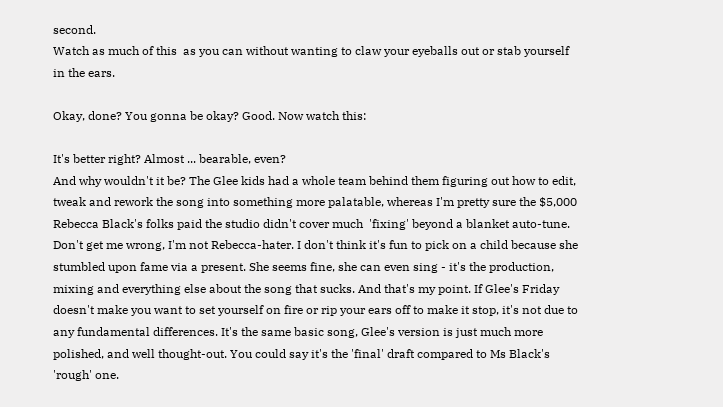second.
Watch as much of this  as you can without wanting to claw your eyeballs out or stab yourself in the ears.

Okay, done? You gonna be okay? Good. Now watch this:

It's better right? Almost ... bearable, even?
And why wouldn't it be? The Glee kids had a whole team behind them figuring out how to edit, tweak and rework the song into something more palatable, whereas I'm pretty sure the $5,000 Rebecca Black's folks paid the studio didn't cover much  'fixing' beyond a blanket auto-tune. Don't get me wrong, I'm not Rebecca-hater. I don't think it's fun to pick on a child because she stumbled upon fame via a present. She seems fine, she can even sing - it's the production, mixing and everything else about the song that sucks. And that's my point. If Glee's Friday doesn't make you want to set yourself on fire or rip your ears off to make it stop, it's not due to any fundamental differences. It's the same basic song, Glee's version is just much more polished, and well thought-out. You could say it's the 'final' draft compared to Ms Black's 'rough' one.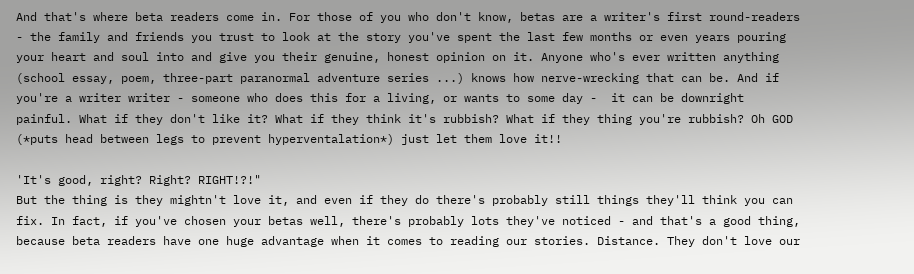And that's where beta readers come in. For those of you who don't know, betas are a writer's first round-readers - the family and friends you trust to look at the story you've spent the last few months or even years pouring your heart and soul into and give you their genuine, honest opinion on it. Anyone who's ever written anything (school essay, poem, three-part paranormal adventure series ...) knows how nerve-wrecking that can be. And if you're a writer writer - someone who does this for a living, or wants to some day -  it can be downright painful. What if they don't like it? What if they think it's rubbish? What if they thing you're rubbish? Oh GOD (*puts head between legs to prevent hyperventalation*) just let them love it!!

'It's good, right? Right? RIGHT!?!"
But the thing is they mightn't love it, and even if they do there's probably still things they'll think you can fix. In fact, if you've chosen your betas well, there's probably lots they've noticed - and that's a good thing, because beta readers have one huge advantage when it comes to reading our stories. Distance. They don't love our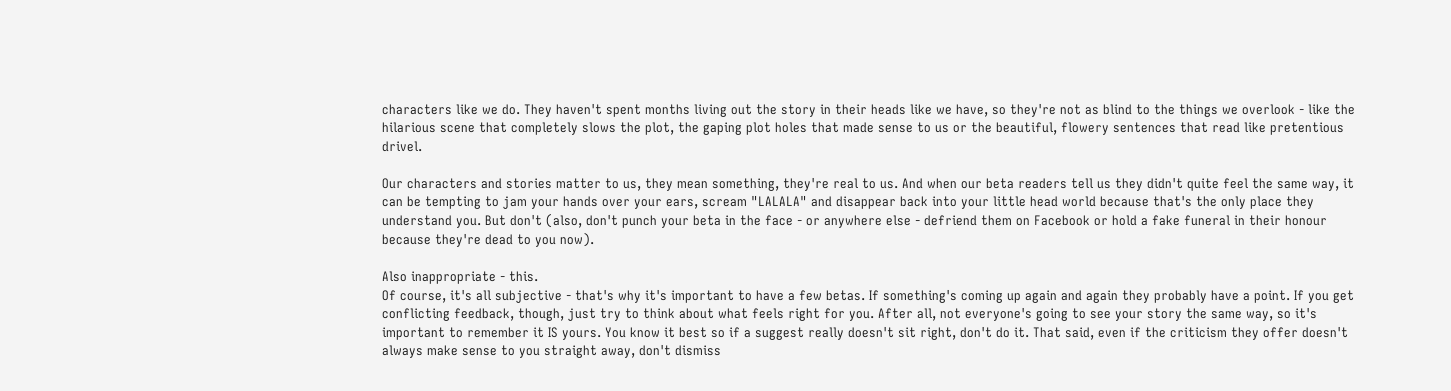characters like we do. They haven't spent months living out the story in their heads like we have, so they're not as blind to the things we overlook - like the hilarious scene that completely slows the plot, the gaping plot holes that made sense to us or the beautiful, flowery sentences that read like pretentious drivel.

Our characters and stories matter to us, they mean something, they're real to us. And when our beta readers tell us they didn't quite feel the same way, it can be tempting to jam your hands over your ears, scream "LALALA" and disappear back into your little head world because that's the only place they understand you. But don't (also, don't punch your beta in the face - or anywhere else - defriend them on Facebook or hold a fake funeral in their honour because they're dead to you now).

Also inappropriate - this.
Of course, it's all subjective - that's why it's important to have a few betas. If something's coming up again and again they probably have a point. If you get conflicting feedback, though, just try to think about what feels right for you. After all, not everyone's going to see your story the same way, so it's important to remember it IS yours. You know it best so if a suggest really doesn't sit right, don't do it. That said, even if the criticism they offer doesn't always make sense to you straight away, don't dismiss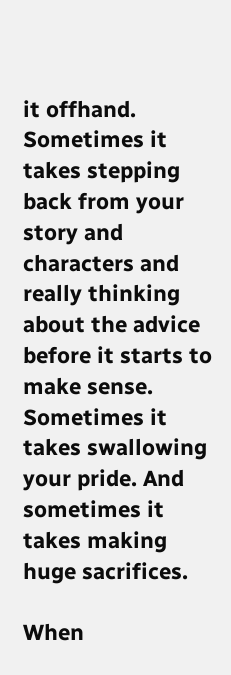it offhand. Sometimes it takes stepping back from your story and characters and really thinking about the advice before it starts to make sense. Sometimes it takes swallowing your pride. And sometimes it takes making huge sacrifices.

When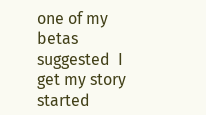one of my betas suggested  I get my story started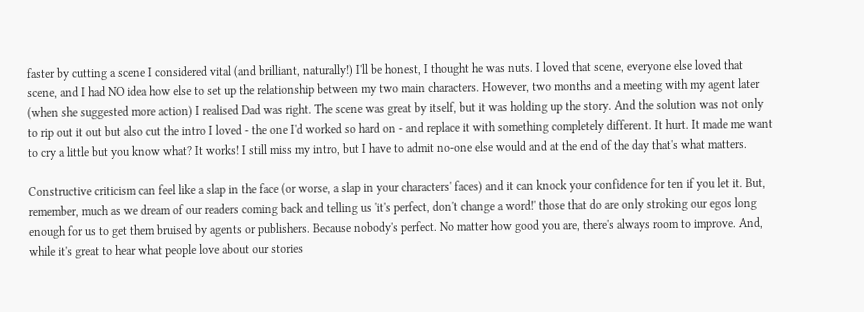faster by cutting a scene I considered vital (and brilliant, naturally!) I'll be honest, I thought he was nuts. I loved that scene, everyone else loved that scene, and I had NO idea how else to set up the relationship between my two main characters. However, two months and a meeting with my agent later (when she suggested more action) I realised Dad was right. The scene was great by itself, but it was holding up the story. And the solution was not only to rip out it out but also cut the intro I loved - the one I'd worked so hard on - and replace it with something completely different. It hurt. It made me want to cry a little but you know what? It works! I still miss my intro, but I have to admit no-one else would and at the end of the day that's what matters.

Constructive criticism can feel like a slap in the face (or worse, a slap in your characters' faces) and it can knock your confidence for ten if you let it. But, remember, much as we dream of our readers coming back and telling us 'it's perfect, don't change a word!' those that do are only stroking our egos long enough for us to get them bruised by agents or publishers. Because nobody's perfect. No matter how good you are, there's always room to improve. And, while it's great to hear what people love about our stories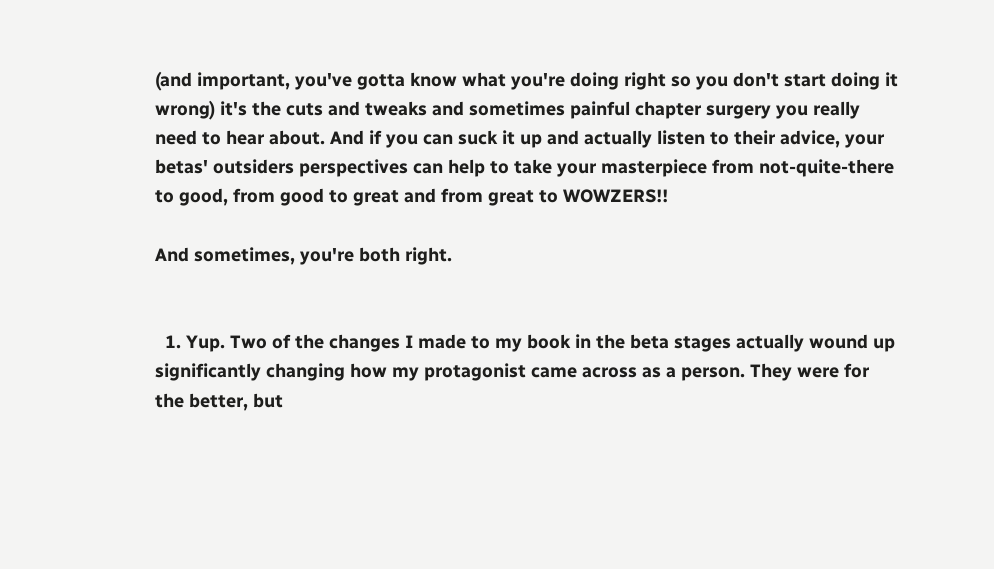(and important, you've gotta know what you're doing right so you don't start doing it wrong) it's the cuts and tweaks and sometimes painful chapter surgery you really need to hear about. And if you can suck it up and actually listen to their advice, your betas' outsiders perspectives can help to take your masterpiece from not-quite-there to good, from good to great and from great to WOWZERS!!

And sometimes, you're both right.


  1. Yup. Two of the changes I made to my book in the beta stages actually wound up significantly changing how my protagonist came across as a person. They were for the better, but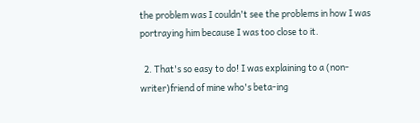the problem was I couldn't see the problems in how I was portraying him because I was too close to it.

  2. That's so easy to do! I was explaining to a (non-writer)friend of mine who's beta-ing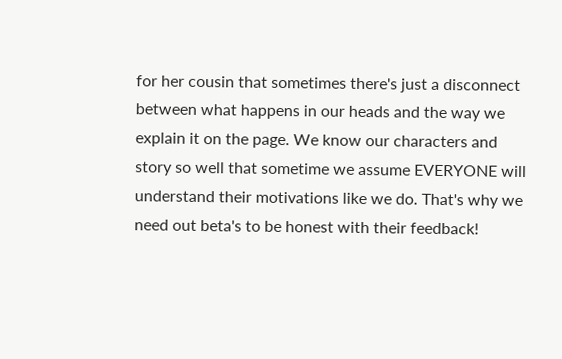for her cousin that sometimes there's just a disconnect between what happens in our heads and the way we explain it on the page. We know our characters and story so well that sometime we assume EVERYONE will understand their motivations like we do. That's why we need out beta's to be honest with their feedback!